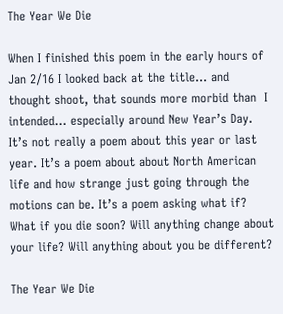The Year We Die

When I finished this poem in the early hours of Jan 2/16 I looked back at the title… and thought shoot, that sounds more morbid than  I intended… especially around New Year’s Day.
It’s not really a poem about this year or last year. It’s a poem about about North American life and how strange just going through the motions can be. It’s a poem asking what if? What if you die soon? Will anything change about your life? Will anything about you be different?

The Year We Die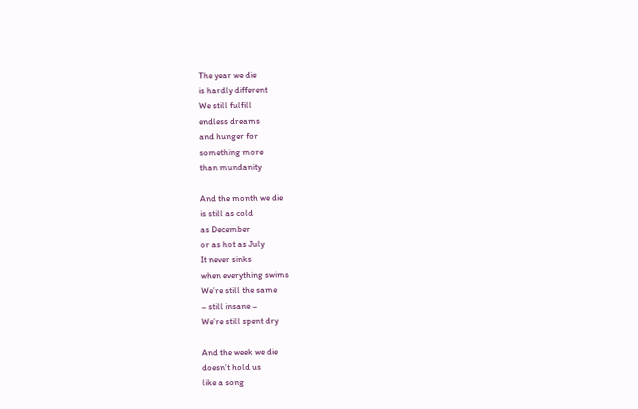The year we die
is hardly different
We still fulfill
endless dreams
and hunger for
something more
than mundanity

And the month we die
is still as cold
as December
or as hot as July
It never sinks
when everything swims
We’re still the same
– still insane –
We’re still spent dry

And the week we die
doesn’t hold us
like a song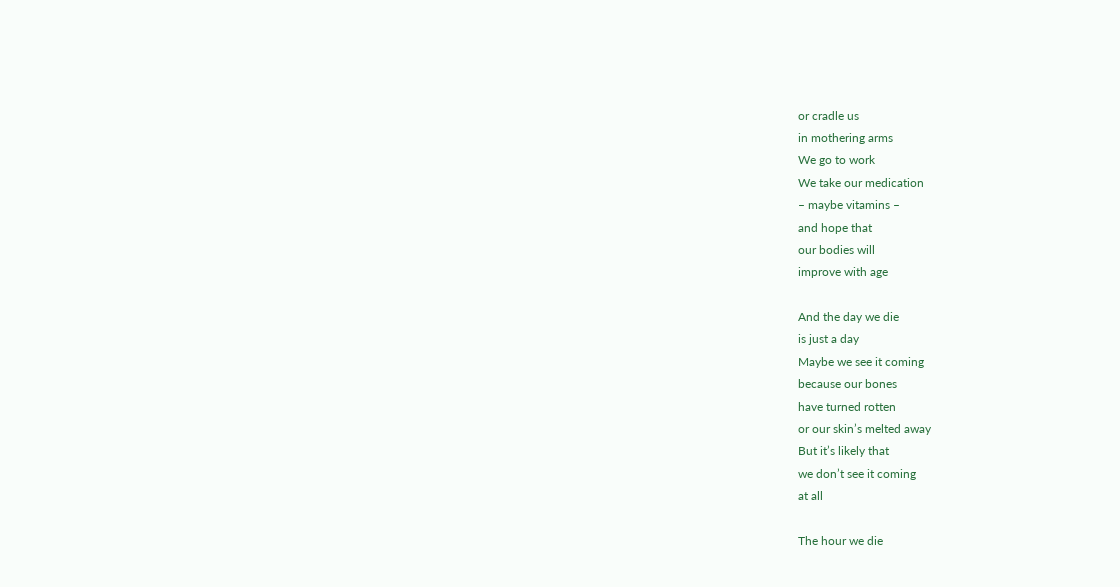or cradle us
in mothering arms
We go to work
We take our medication
– maybe vitamins –
and hope that
our bodies will
improve with age

And the day we die
is just a day
Maybe we see it coming
because our bones
have turned rotten
or our skin’s melted away
But it’s likely that
we don’t see it coming
at all

The hour we die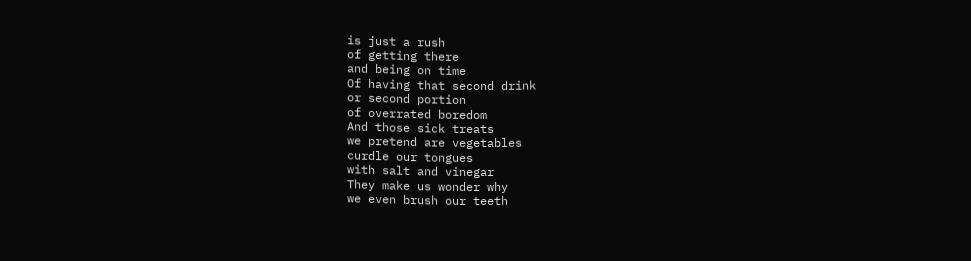is just a rush
of getting there
and being on time
Of having that second drink
or second portion
of overrated boredom
And those sick treats
we pretend are vegetables
curdle our tongues
with salt and vinegar
They make us wonder why
we even brush our teeth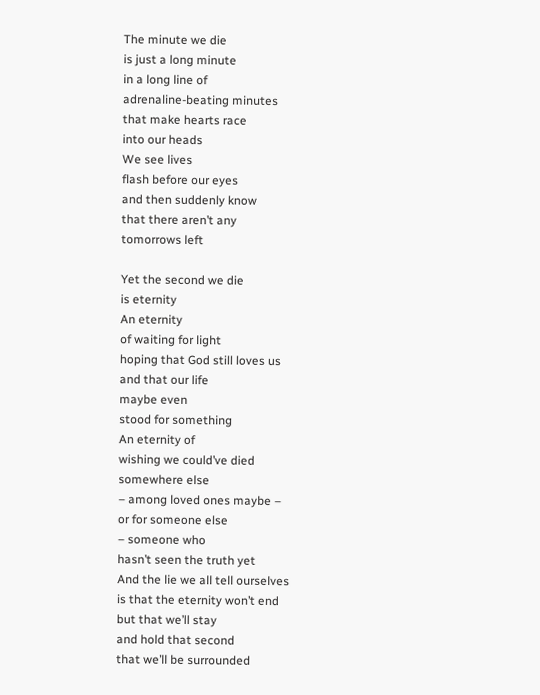The minute we die
is just a long minute
in a long line of
adrenaline-beating minutes
that make hearts race
into our heads
We see lives
flash before our eyes
and then suddenly know
that there aren’t any
tomorrows left

Yet the second we die
is eternity
An eternity
of waiting for light
hoping that God still loves us
and that our life
maybe even
stood for something
An eternity of
wishing we could’ve died
somewhere else
– among loved ones maybe –
or for someone else
– someone who
hasn’t seen the truth yet
And the lie we all tell ourselves
is that the eternity won’t end
but that we’ll stay
and hold that second
that we’ll be surrounded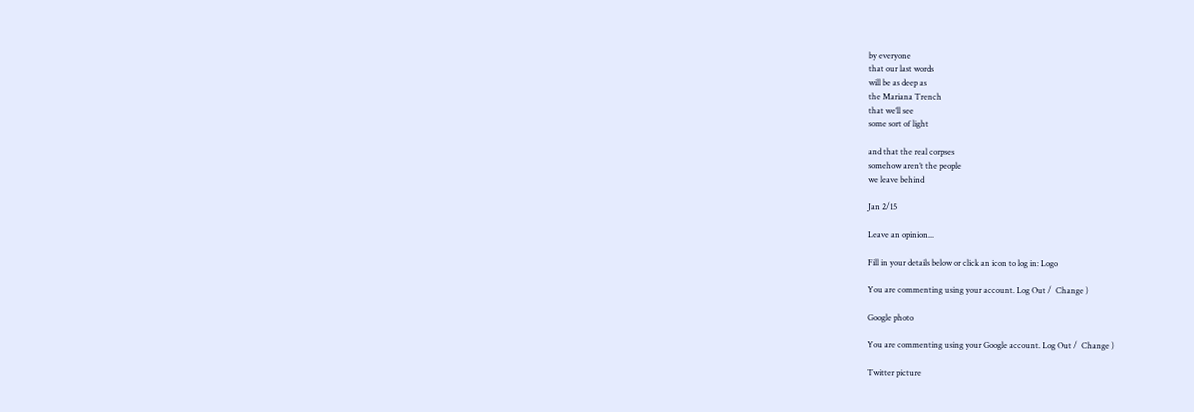by everyone
that our last words
will be as deep as
the Mariana Trench
that we’ll see
some sort of light

and that the real corpses
somehow aren’t the people
we leave behind

Jan 2/15

Leave an opinion...

Fill in your details below or click an icon to log in: Logo

You are commenting using your account. Log Out /  Change )

Google photo

You are commenting using your Google account. Log Out /  Change )

Twitter picture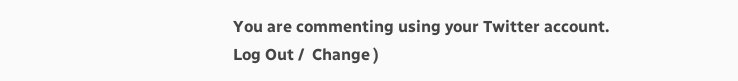You are commenting using your Twitter account. Log Out /  Change )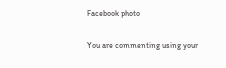Facebook photo

You are commenting using your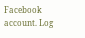Facebook account. Log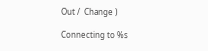Out /  Change )

Connecting to %s